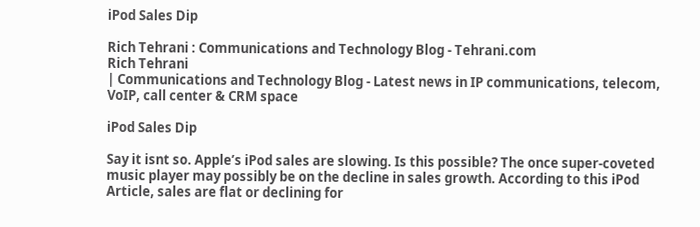iPod Sales Dip

Rich Tehrani : Communications and Technology Blog - Tehrani.com
Rich Tehrani
| Communications and Technology Blog - Latest news in IP communications, telecom, VoIP, call center & CRM space

iPod Sales Dip

Say it isnt so. Apple’s iPod sales are slowing. Is this possible? The once super-coveted music player may possibly be on the decline in sales growth. According to this iPod Article, sales are flat or declining for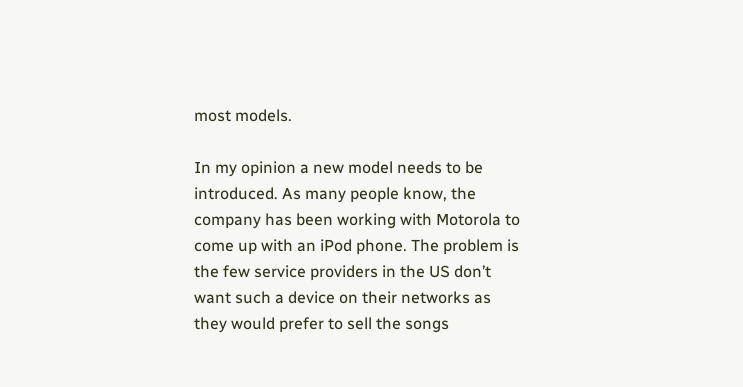most models.

In my opinion a new model needs to be introduced. As many people know, the company has been working with Motorola to come up with an iPod phone. The problem is the few service providers in the US don’t want such a device on their networks as they would prefer to sell the songs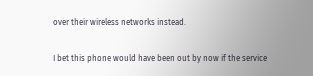over their wireless networks instead.

I bet this phone would have been out by now if the service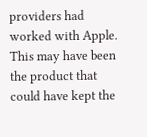providers had worked with Apple. This may have been the product that could have kept the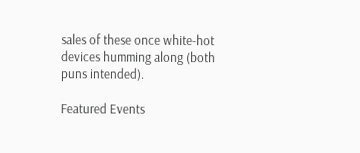sales of these once white-hot devices humming along (both puns intended).

Featured Events